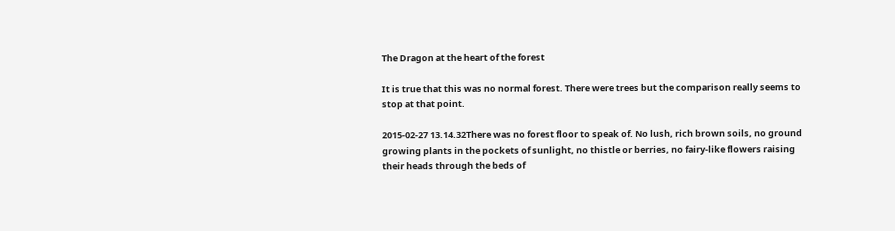The Dragon at the heart of the forest

It is true that this was no normal forest. There were trees but the comparison really seems to stop at that point.

2015-02-27 13.14.32There was no forest floor to speak of. No lush, rich brown soils, no ground growing plants in the pockets of sunlight, no thistle or berries, no fairy-like flowers raising their heads through the beds of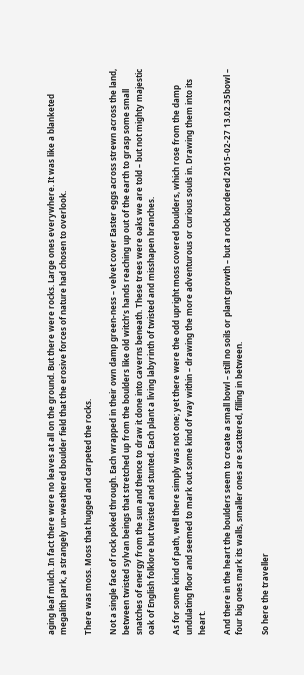aging leaf mulch. In fact there were no leaves at all on the ground. But there were rocks. Large ones everywhere. It was like a blanketed megalith park, a strangely un-weathered boulder field that the erosive forces of nature had chosen to overlook.

There was moss. Moss that hugged and carpeted the rocks.

Not a single face of rock poked through. Each wrapped in their own damp green-ness – velvet cover Easter eggs across strewn across the land, between twisted sylvan beings that stretched up from the boulders like old witch’s hands reaching up out of the earth to grasp some small snatches of energy from the sun and thence to draw it done into caverns beneath. These trees were oaks we are told – but not mighty majestic oak of English folklore but twisted and stunted. Each plant a living labyrinth of twisted and misshapen branches.

As for some kind of path, well there simply was not one; yet there were the odd upright moss covered boulders, which rose from the damp undulating floor and seemed to mark out some kind of way within – drawing the more adventurous or curious souls in. Drawing them into its heart.

And there in the heart the boulders seem to create a small bowl – still no soils or plant growth – but a rock bordered 2015-02-27 13.02.35bowl – four big ones mark its walls, smaller ones are scattered, filling in between.

So here the traveller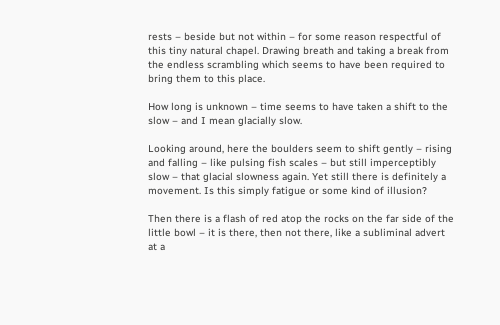rests – beside but not within – for some reason respectful of this tiny natural chapel. Drawing breath and taking a break from the endless scrambling which seems to have been required to bring them to this place.

How long is unknown – time seems to have taken a shift to the slow – and I mean glacially slow.

Looking around, here the boulders seem to shift gently – rising and falling – like pulsing fish scales – but still imperceptibly slow – that glacial slowness again. Yet still there is definitely a movement. Is this simply fatigue or some kind of illusion?

Then there is a flash of red atop the rocks on the far side of the little bowl – it is there, then not there, like a subliminal advert at a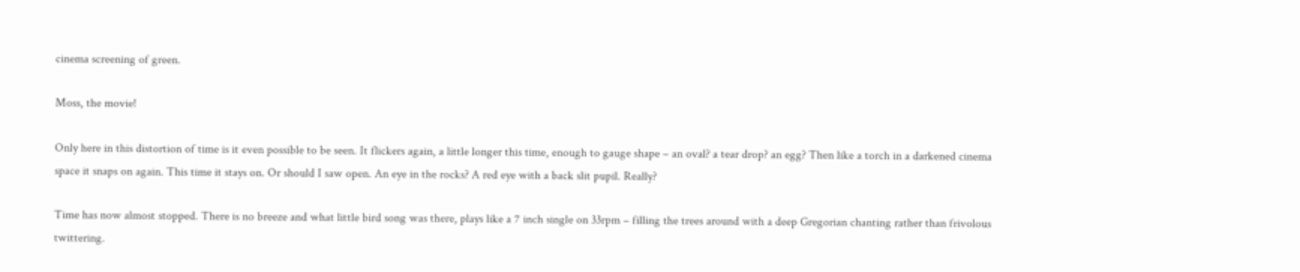cinema screening of green.

Moss, the movie!

Only here in this distortion of time is it even possible to be seen. It flickers again, a little longer this time, enough to gauge shape – an oval? a tear drop? an egg? Then like a torch in a darkened cinema space it snaps on again. This time it stays on. Or should I saw open. An eye in the rocks? A red eye with a back slit pupil. Really?

Time has now almost stopped. There is no breeze and what little bird song was there, plays like a 7 inch single on 33rpm – filling the trees around with a deep Gregorian chanting rather than frivolous twittering.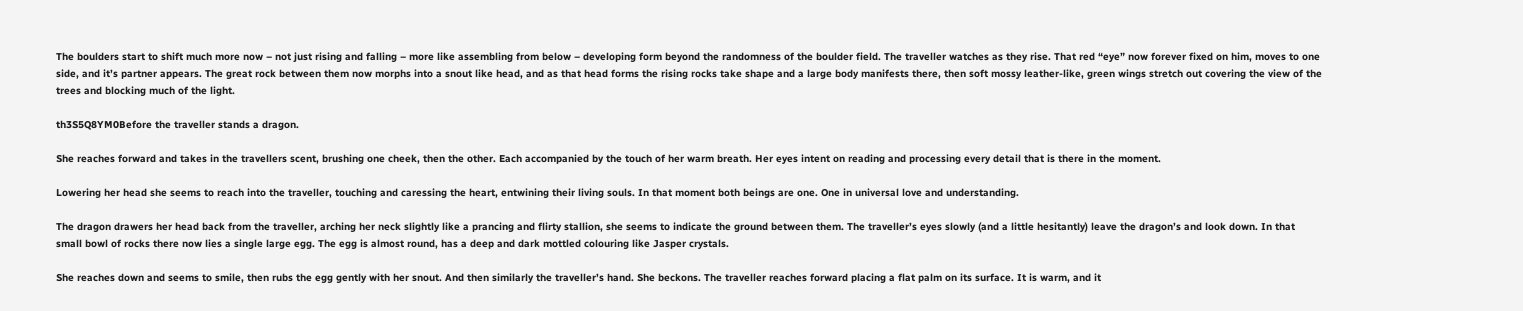The boulders start to shift much more now – not just rising and falling – more like assembling from below – developing form beyond the randomness of the boulder field. The traveller watches as they rise. That red “eye” now forever fixed on him, moves to one side, and it’s partner appears. The great rock between them now morphs into a snout like head, and as that head forms the rising rocks take shape and a large body manifests there, then soft mossy leather-like, green wings stretch out covering the view of the trees and blocking much of the light.

th3S5Q8YM0Before the traveller stands a dragon.

She reaches forward and takes in the travellers scent, brushing one cheek, then the other. Each accompanied by the touch of her warm breath. Her eyes intent on reading and processing every detail that is there in the moment.

Lowering her head she seems to reach into the traveller, touching and caressing the heart, entwining their living souls. In that moment both beings are one. One in universal love and understanding.

The dragon drawers her head back from the traveller, arching her neck slightly like a prancing and flirty stallion, she seems to indicate the ground between them. The traveller’s eyes slowly (and a little hesitantly) leave the dragon’s and look down. In that small bowl of rocks there now lies a single large egg. The egg is almost round, has a deep and dark mottled colouring like Jasper crystals.

She reaches down and seems to smile, then rubs the egg gently with her snout. And then similarly the traveller’s hand. She beckons. The traveller reaches forward placing a flat palm on its surface. It is warm, and it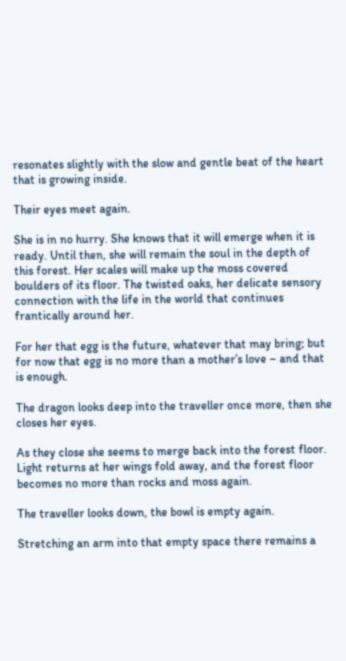resonates slightly with the slow and gentle beat of the heart that is growing inside.

Their eyes meet again.

She is in no hurry. She knows that it will emerge when it is ready. Until then, she will remain the soul in the depth of this forest. Her scales will make up the moss covered boulders of its floor. The twisted oaks, her delicate sensory connection with the life in the world that continues frantically around her.

For her that egg is the future, whatever that may bring; but for now that egg is no more than a mother’s love – and that is enough.

The dragon looks deep into the traveller once more, then she closes her eyes.

As they close she seems to merge back into the forest floor. Light returns at her wings fold away, and the forest floor becomes no more than rocks and moss again.

The traveller looks down, the bowl is empty again.

Stretching an arm into that empty space there remains a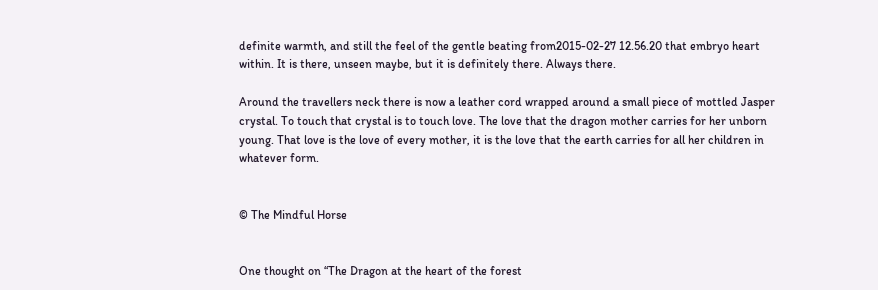definite warmth, and still the feel of the gentle beating from2015-02-27 12.56.20 that embryo heart within. It is there, unseen maybe, but it is definitely there. Always there.

Around the travellers neck there is now a leather cord wrapped around a small piece of mottled Jasper crystal. To touch that crystal is to touch love. The love that the dragon mother carries for her unborn young. That love is the love of every mother, it is the love that the earth carries for all her children in whatever form.


© The Mindful Horse


One thought on “The Dragon at the heart of the forest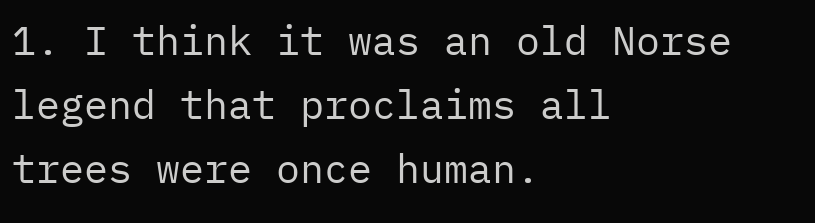1. I think it was an old Norse legend that proclaims all trees were once human.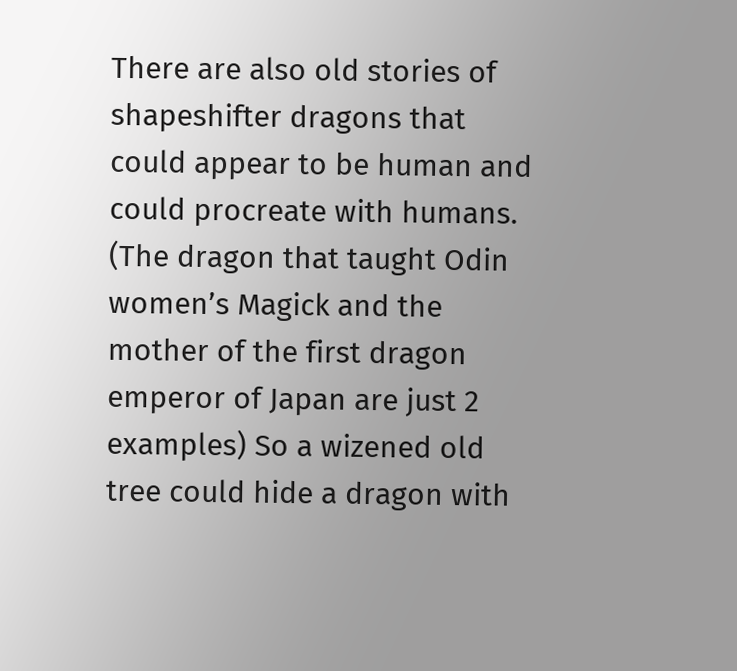There are also old stories of shapeshifter dragons that could appear to be human and could procreate with humans. (The dragon that taught Odin women’s Magick and the mother of the first dragon emperor of Japan are just 2 examples) So a wizened old tree could hide a dragon with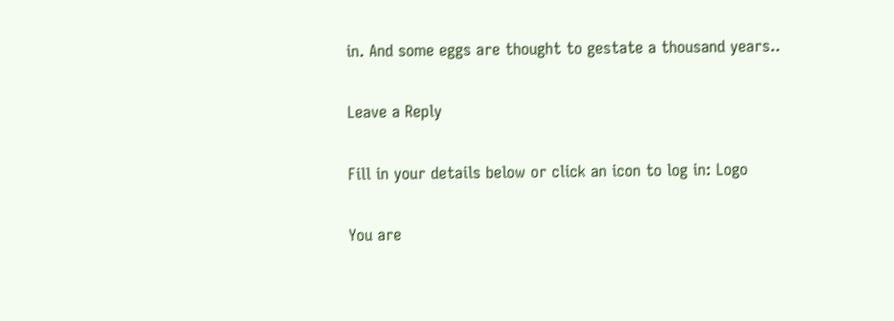in. And some eggs are thought to gestate a thousand years..

Leave a Reply

Fill in your details below or click an icon to log in: Logo

You are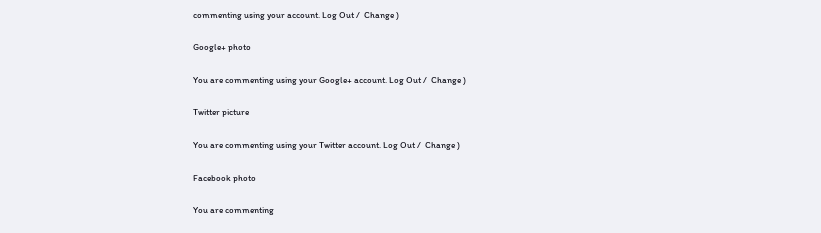commenting using your account. Log Out /  Change )

Google+ photo

You are commenting using your Google+ account. Log Out /  Change )

Twitter picture

You are commenting using your Twitter account. Log Out /  Change )

Facebook photo

You are commenting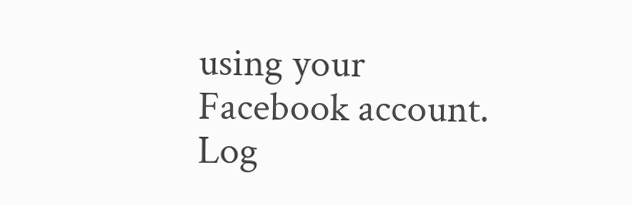using your Facebook account. Log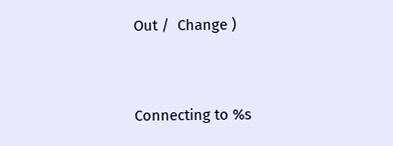Out /  Change )


Connecting to %s